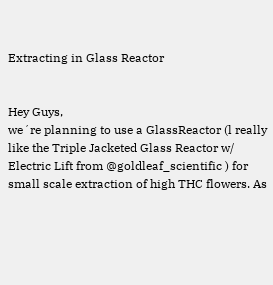Extracting in Glass Reactor


Hey Guys,
we´re planning to use a GlassReactor (l really like the Triple Jacketed Glass Reactor w/ Electric Lift from @goldleaf_scientific ) for small scale extraction of high THC flowers. As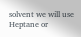solvent we will use Heptane or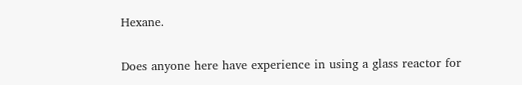Hexane.

Does anyone here have experience in using a glass reactor for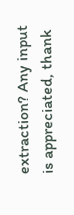extraction? Any input is appreciated, thank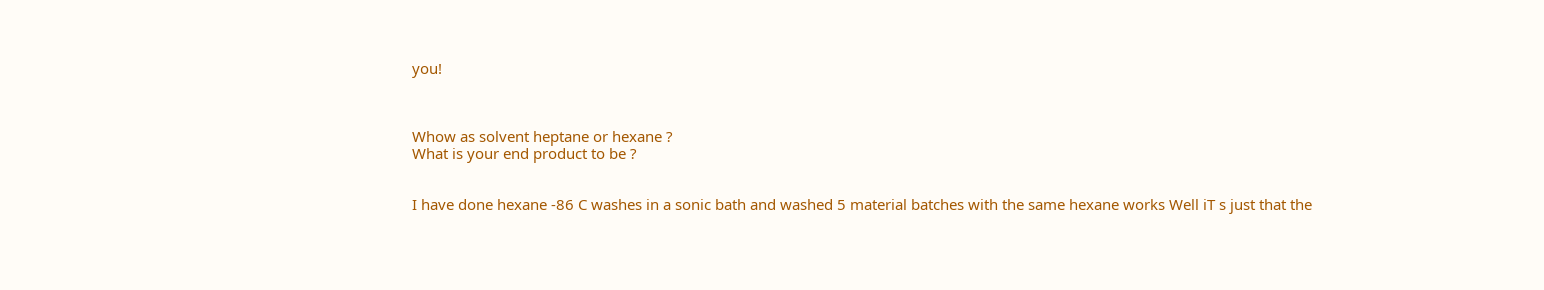you!



Whow as solvent heptane or hexane ?
What is your end product to be ?


I have done hexane -86 C washes in a sonic bath and washed 5 material batches with the same hexane works Well iT s just that the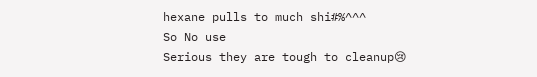hexane pulls to much shi#%^^^
So No use
Serious they are tough to cleanup😢